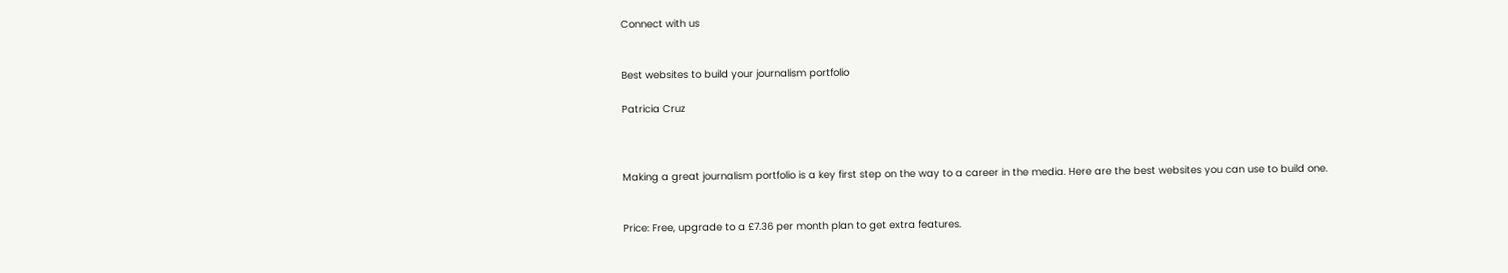Connect with us


Best websites to build your journalism portfolio

Patricia Cruz



Making a great journalism portfolio is a key first step on the way to a career in the media. Here are the best websites you can use to build one.


Price: Free, upgrade to a £7.36 per month plan to get extra features.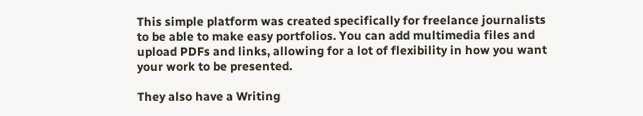This simple platform was created specifically for freelance journalists to be able to make easy portfolios. You can add multimedia files and upload PDFs and links, allowing for a lot of flexibility in how you want your work to be presented.

They also have a Writing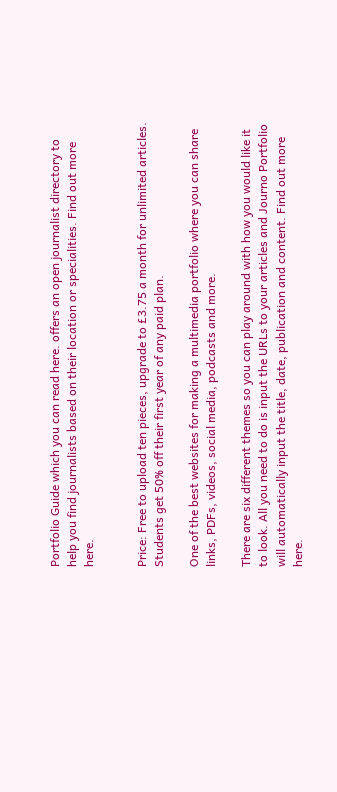Portfolio Guide which you can read here. offers an open journalist directory to help you find journalists based on their location or specialities. Find out more here.


Price: Free to upload ten pieces, upgrade to £3.75 a month for unlimited articles. Students get 50% off their first year of any paid plan.

One of the best websites for making a multimedia portfolio where you can share links, PDFs, videos, social media, podcasts and more.

There are six different themes so you can play around with how you would like it to look. All you need to do is input the URLs to your articles and Journo Portfolio will automatically input the title, date, publication and content. Find out more here.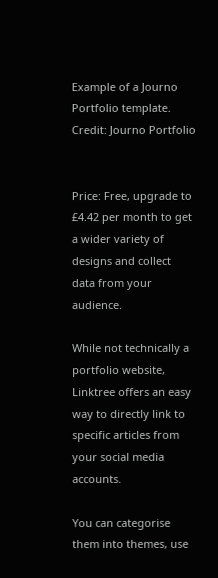Example of a Journo Portfolio template. Credit: Journo Portfolio


Price: Free, upgrade to £4.42 per month to get a wider variety of designs and collect data from your audience.

While not technically a portfolio website, Linktree offers an easy way to directly link to specific articles from your social media accounts.

You can categorise them into themes, use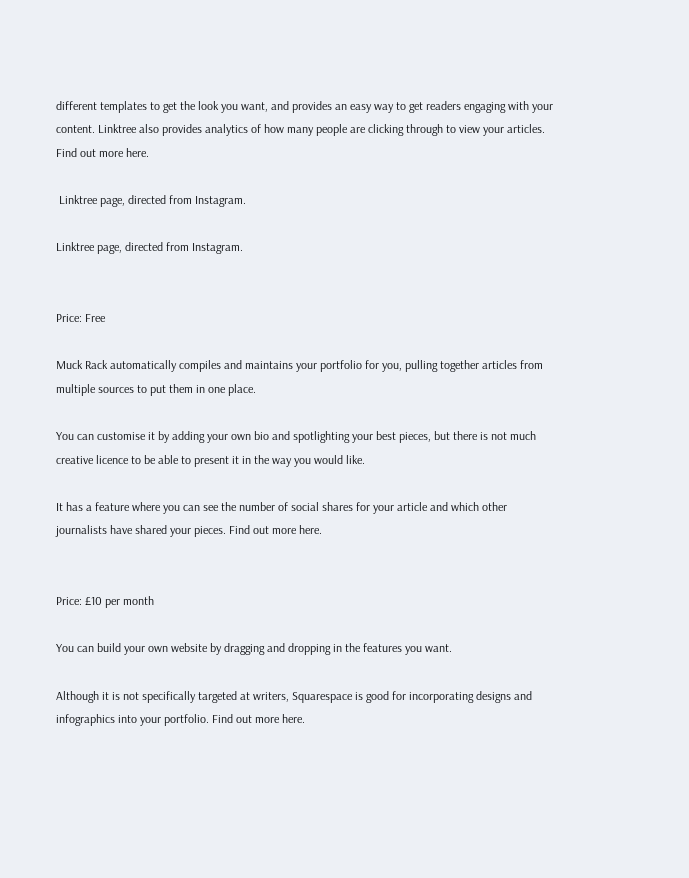different templates to get the look you want, and provides an easy way to get readers engaging with your content. Linktree also provides analytics of how many people are clicking through to view your articles. Find out more here.

 Linktree page, directed from Instagram.

Linktree page, directed from Instagram.


Price: Free

Muck Rack automatically compiles and maintains your portfolio for you, pulling together articles from multiple sources to put them in one place.

You can customise it by adding your own bio and spotlighting your best pieces, but there is not much creative licence to be able to present it in the way you would like.

It has a feature where you can see the number of social shares for your article and which other journalists have shared your pieces. Find out more here.


Price: £10 per month

You can build your own website by dragging and dropping in the features you want.

Although it is not specifically targeted at writers, Squarespace is good for incorporating designs and infographics into your portfolio. Find out more here.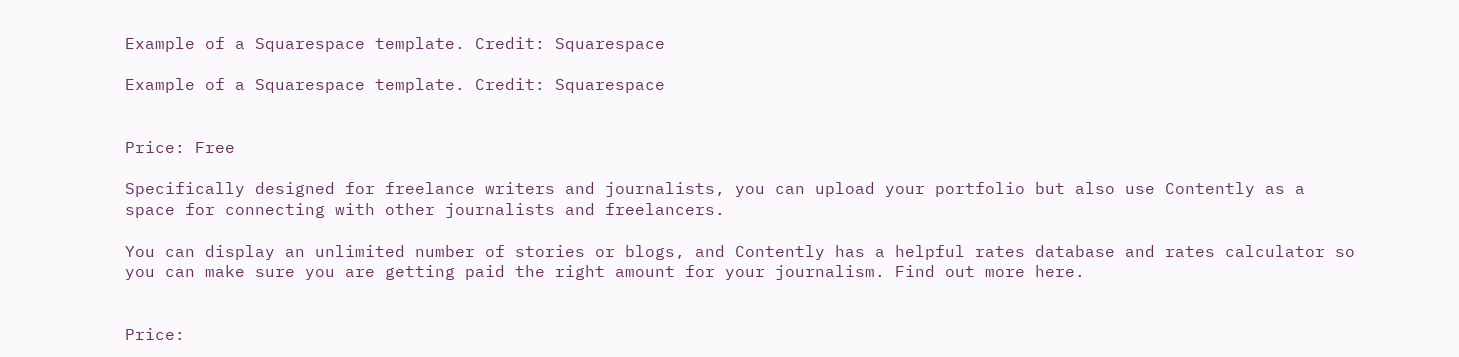Example of a Squarespace template. Credit: Squarespace

Example of a Squarespace template. Credit: Squarespace


Price: Free

Specifically designed for freelance writers and journalists, you can upload your portfolio but also use Contently as a space for connecting with other journalists and freelancers.

You can display an unlimited number of stories or blogs, and Contently has a helpful rates database and rates calculator so you can make sure you are getting paid the right amount for your journalism. Find out more here.


Price: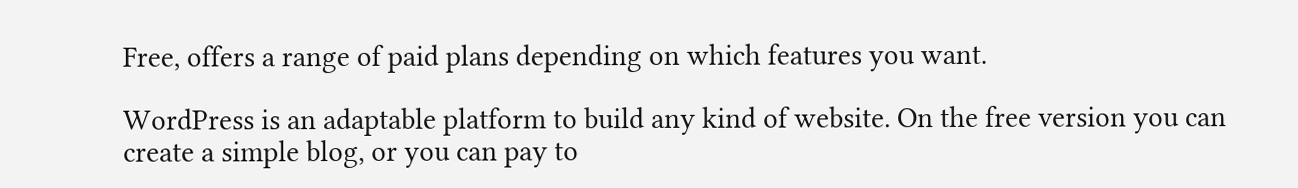Free, offers a range of paid plans depending on which features you want.

WordPress is an adaptable platform to build any kind of website. On the free version you can create a simple blog, or you can pay to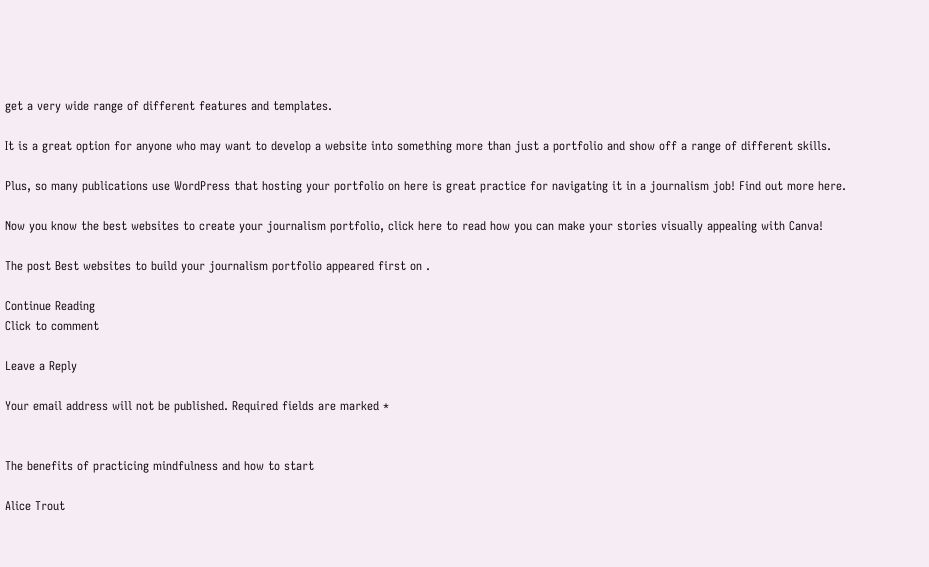get a very wide range of different features and templates.

It is a great option for anyone who may want to develop a website into something more than just a portfolio and show off a range of different skills.

Plus, so many publications use WordPress that hosting your portfolio on here is great practice for navigating it in a journalism job! Find out more here.

Now you know the best websites to create your journalism portfolio, click here to read how you can make your stories visually appealing with Canva!

The post Best websites to build your journalism portfolio appeared first on .

Continue Reading
Click to comment

Leave a Reply

Your email address will not be published. Required fields are marked *


The benefits of practicing mindfulness and how to start

Alice Trout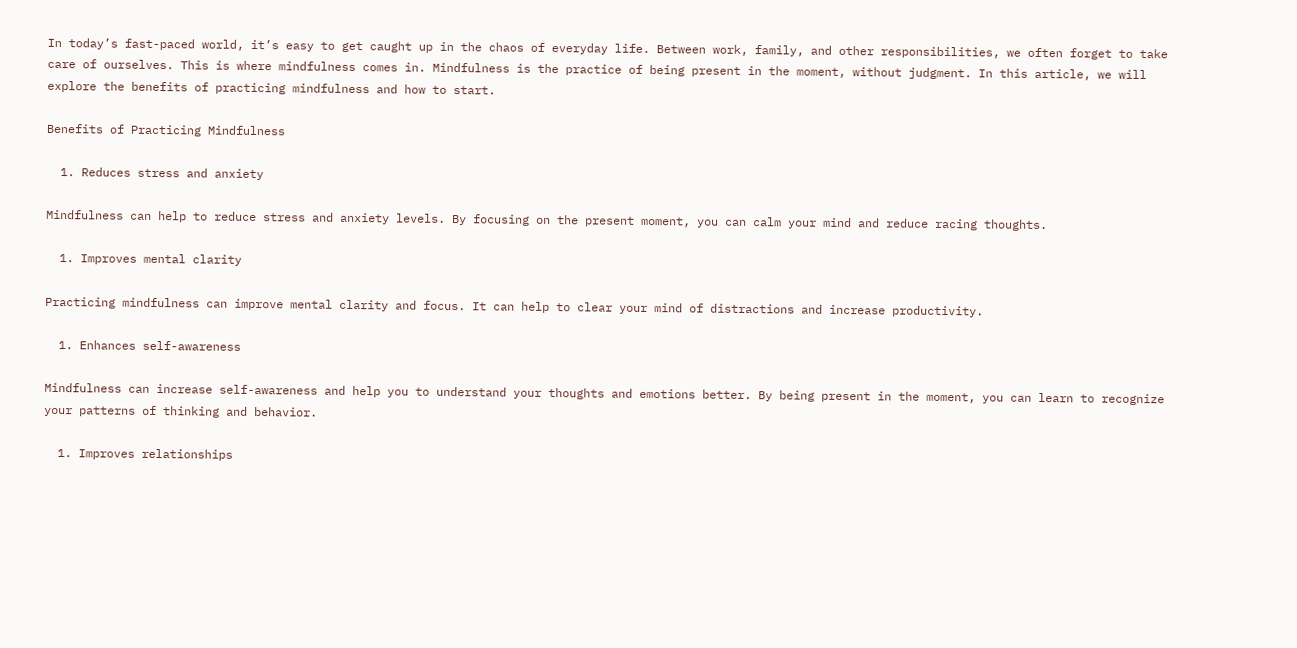In today’s fast-paced world, it’s easy to get caught up in the chaos of everyday life. Between work, family, and other responsibilities, we often forget to take care of ourselves. This is where mindfulness comes in. Mindfulness is the practice of being present in the moment, without judgment. In this article, we will explore the benefits of practicing mindfulness and how to start.

Benefits of Practicing Mindfulness

  1. Reduces stress and anxiety

Mindfulness can help to reduce stress and anxiety levels. By focusing on the present moment, you can calm your mind and reduce racing thoughts.

  1. Improves mental clarity

Practicing mindfulness can improve mental clarity and focus. It can help to clear your mind of distractions and increase productivity.

  1. Enhances self-awareness

Mindfulness can increase self-awareness and help you to understand your thoughts and emotions better. By being present in the moment, you can learn to recognize your patterns of thinking and behavior.

  1. Improves relationships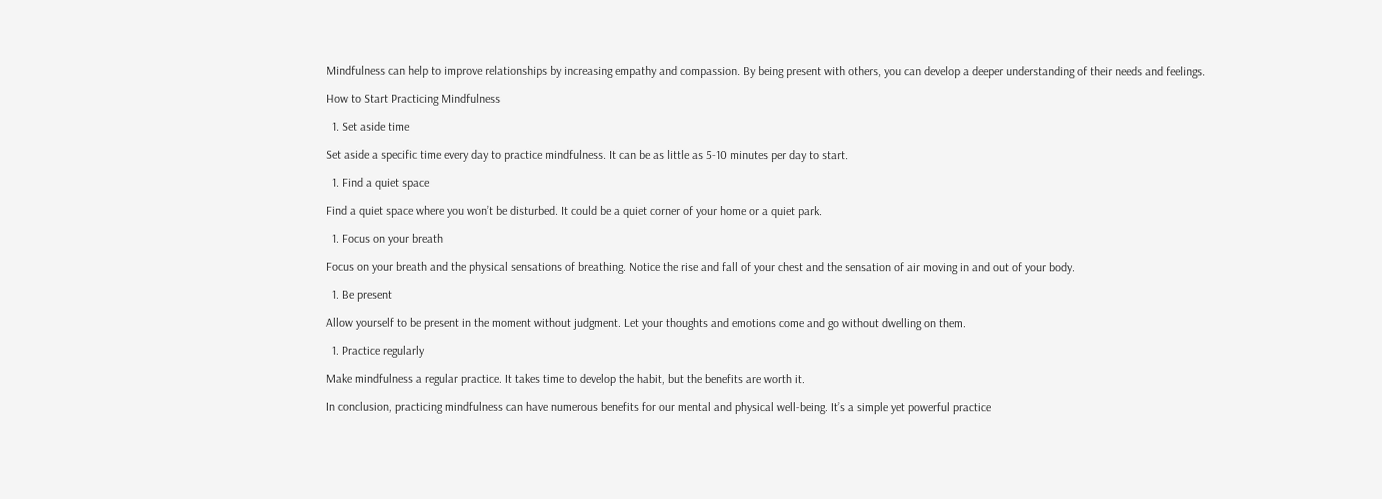Mindfulness can help to improve relationships by increasing empathy and compassion. By being present with others, you can develop a deeper understanding of their needs and feelings.

How to Start Practicing Mindfulness

  1. Set aside time

Set aside a specific time every day to practice mindfulness. It can be as little as 5-10 minutes per day to start.

  1. Find a quiet space

Find a quiet space where you won’t be disturbed. It could be a quiet corner of your home or a quiet park.

  1. Focus on your breath

Focus on your breath and the physical sensations of breathing. Notice the rise and fall of your chest and the sensation of air moving in and out of your body.

  1. Be present

Allow yourself to be present in the moment without judgment. Let your thoughts and emotions come and go without dwelling on them.

  1. Practice regularly

Make mindfulness a regular practice. It takes time to develop the habit, but the benefits are worth it.

In conclusion, practicing mindfulness can have numerous benefits for our mental and physical well-being. It’s a simple yet powerful practice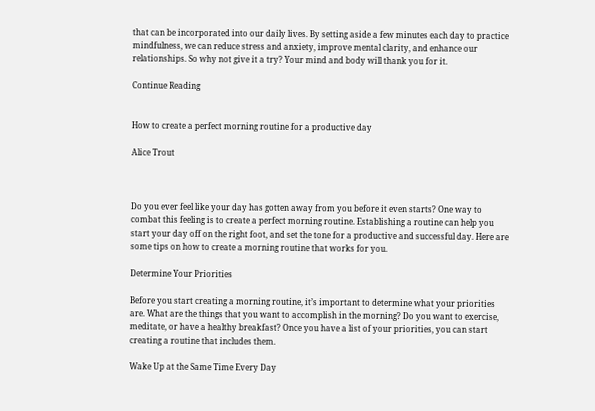that can be incorporated into our daily lives. By setting aside a few minutes each day to practice mindfulness, we can reduce stress and anxiety, improve mental clarity, and enhance our relationships. So why not give it a try? Your mind and body will thank you for it.

Continue Reading


How to create a perfect morning routine for a productive day

Alice Trout



Do you ever feel like your day has gotten away from you before it even starts? One way to combat this feeling is to create a perfect morning routine. Establishing a routine can help you start your day off on the right foot, and set the tone for a productive and successful day. Here are some tips on how to create a morning routine that works for you.

Determine Your Priorities

Before you start creating a morning routine, it’s important to determine what your priorities are. What are the things that you want to accomplish in the morning? Do you want to exercise, meditate, or have a healthy breakfast? Once you have a list of your priorities, you can start creating a routine that includes them.

Wake Up at the Same Time Every Day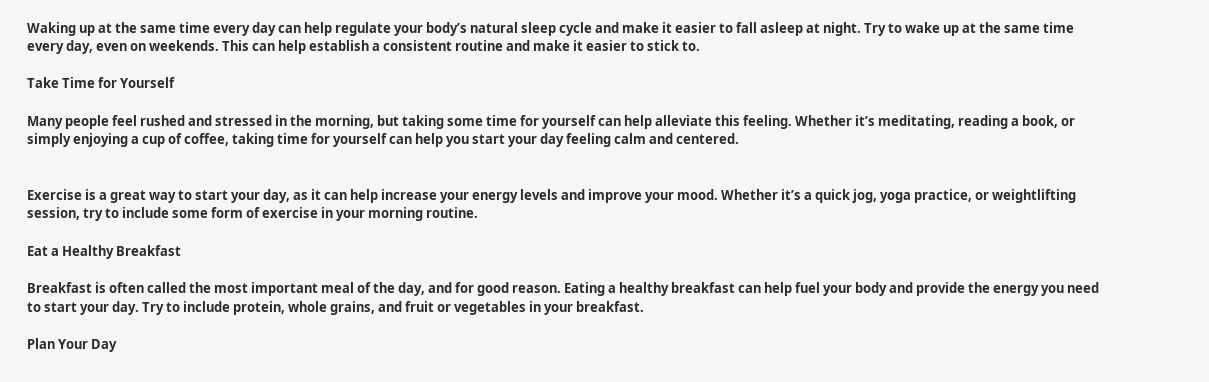Waking up at the same time every day can help regulate your body’s natural sleep cycle and make it easier to fall asleep at night. Try to wake up at the same time every day, even on weekends. This can help establish a consistent routine and make it easier to stick to.

Take Time for Yourself

Many people feel rushed and stressed in the morning, but taking some time for yourself can help alleviate this feeling. Whether it’s meditating, reading a book, or simply enjoying a cup of coffee, taking time for yourself can help you start your day feeling calm and centered.


Exercise is a great way to start your day, as it can help increase your energy levels and improve your mood. Whether it’s a quick jog, yoga practice, or weightlifting session, try to include some form of exercise in your morning routine.

Eat a Healthy Breakfast

Breakfast is often called the most important meal of the day, and for good reason. Eating a healthy breakfast can help fuel your body and provide the energy you need to start your day. Try to include protein, whole grains, and fruit or vegetables in your breakfast.

Plan Your Day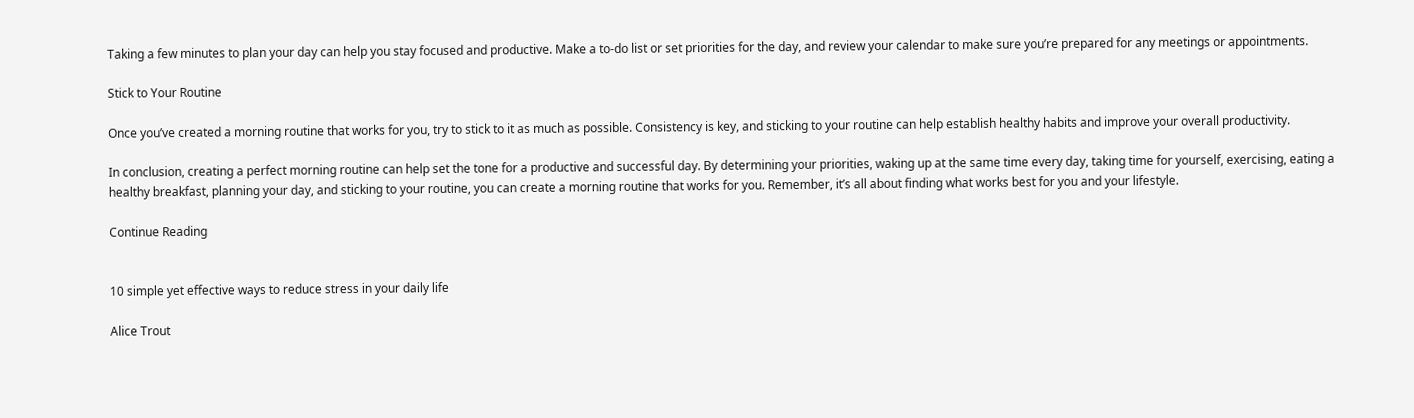Taking a few minutes to plan your day can help you stay focused and productive. Make a to-do list or set priorities for the day, and review your calendar to make sure you’re prepared for any meetings or appointments.

Stick to Your Routine

Once you’ve created a morning routine that works for you, try to stick to it as much as possible. Consistency is key, and sticking to your routine can help establish healthy habits and improve your overall productivity.

In conclusion, creating a perfect morning routine can help set the tone for a productive and successful day. By determining your priorities, waking up at the same time every day, taking time for yourself, exercising, eating a healthy breakfast, planning your day, and sticking to your routine, you can create a morning routine that works for you. Remember, it’s all about finding what works best for you and your lifestyle.

Continue Reading


10 simple yet effective ways to reduce stress in your daily life

Alice Trout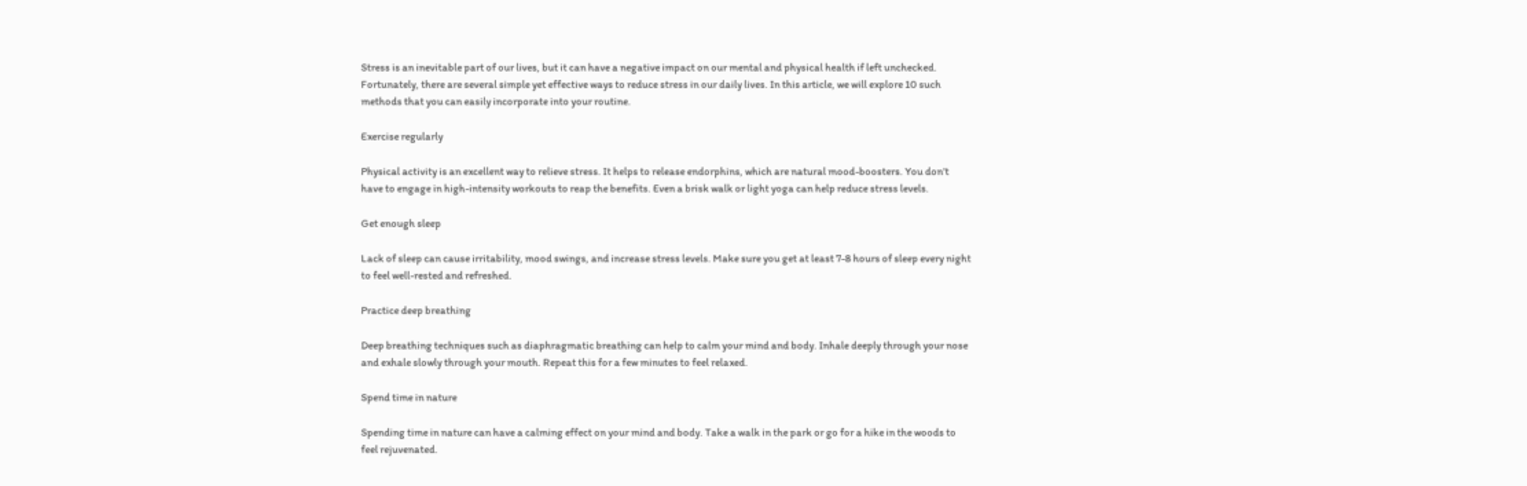Stress is an inevitable part of our lives, but it can have a negative impact on our mental and physical health if left unchecked. Fortunately, there are several simple yet effective ways to reduce stress in our daily lives. In this article, we will explore 10 such methods that you can easily incorporate into your routine.

Exercise regularly

Physical activity is an excellent way to relieve stress. It helps to release endorphins, which are natural mood-boosters. You don’t have to engage in high-intensity workouts to reap the benefits. Even a brisk walk or light yoga can help reduce stress levels.

Get enough sleep

Lack of sleep can cause irritability, mood swings, and increase stress levels. Make sure you get at least 7-8 hours of sleep every night to feel well-rested and refreshed.

Practice deep breathing

Deep breathing techniques such as diaphragmatic breathing can help to calm your mind and body. Inhale deeply through your nose and exhale slowly through your mouth. Repeat this for a few minutes to feel relaxed.

Spend time in nature

Spending time in nature can have a calming effect on your mind and body. Take a walk in the park or go for a hike in the woods to feel rejuvenated.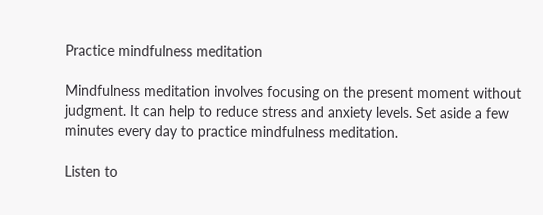Practice mindfulness meditation

Mindfulness meditation involves focusing on the present moment without judgment. It can help to reduce stress and anxiety levels. Set aside a few minutes every day to practice mindfulness meditation.

Listen to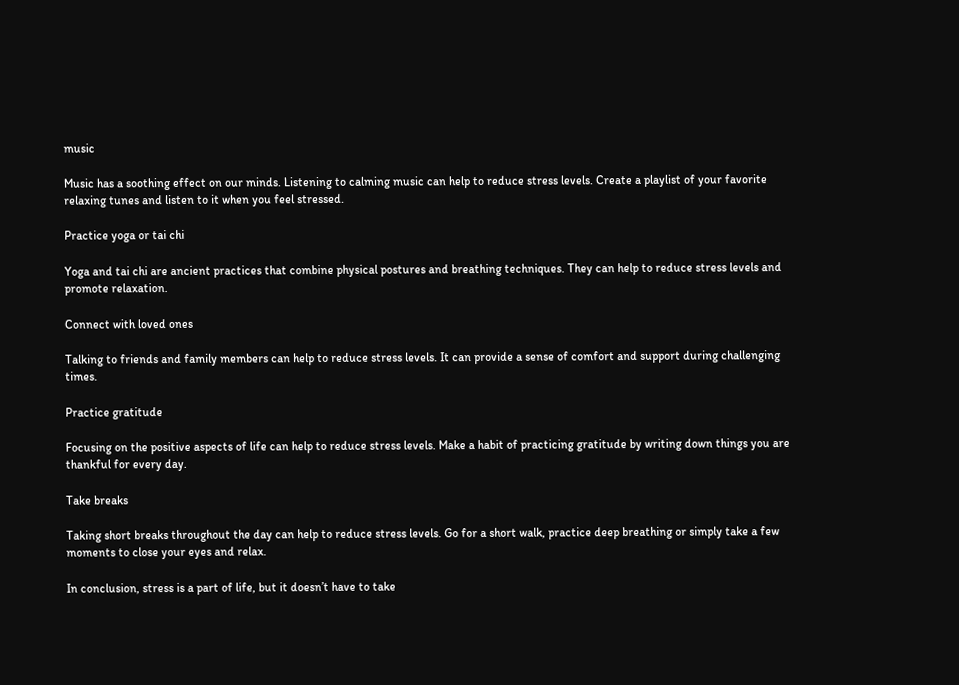music

Music has a soothing effect on our minds. Listening to calming music can help to reduce stress levels. Create a playlist of your favorite relaxing tunes and listen to it when you feel stressed.

Practice yoga or tai chi

Yoga and tai chi are ancient practices that combine physical postures and breathing techniques. They can help to reduce stress levels and promote relaxation.

Connect with loved ones

Talking to friends and family members can help to reduce stress levels. It can provide a sense of comfort and support during challenging times.

Practice gratitude

Focusing on the positive aspects of life can help to reduce stress levels. Make a habit of practicing gratitude by writing down things you are thankful for every day.

Take breaks

Taking short breaks throughout the day can help to reduce stress levels. Go for a short walk, practice deep breathing or simply take a few moments to close your eyes and relax.

In conclusion, stress is a part of life, but it doesn’t have to take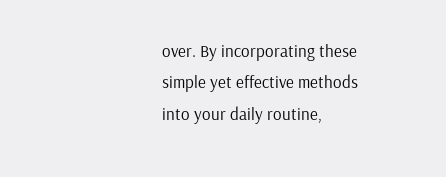over. By incorporating these simple yet effective methods into your daily routine,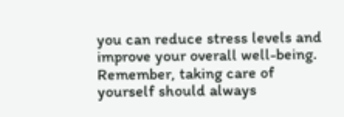you can reduce stress levels and improve your overall well-being. Remember, taking care of yourself should always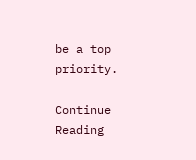be a top priority.

Continue Reading